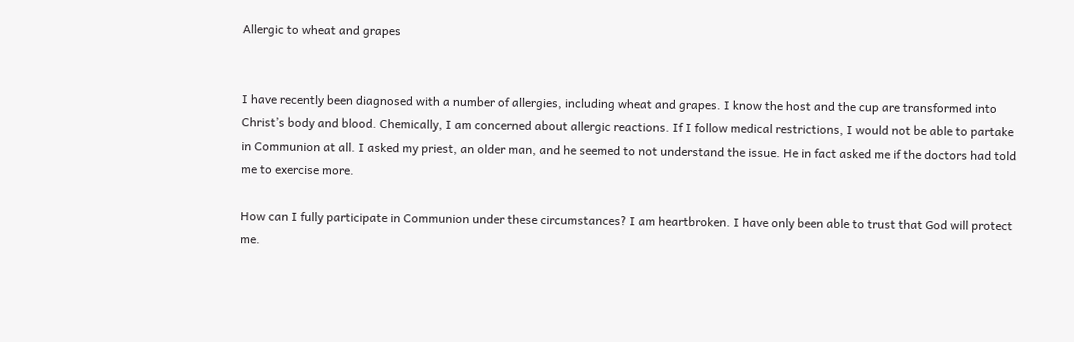Allergic to wheat and grapes


I have recently been diagnosed with a number of allergies, including wheat and grapes. I know the host and the cup are transformed into Christ’s body and blood. Chemically, I am concerned about allergic reactions. If I follow medical restrictions, I would not be able to partake in Communion at all. I asked my priest, an older man, and he seemed to not understand the issue. He in fact asked me if the doctors had told me to exercise more.

How can I fully participate in Communion under these circumstances? I am heartbroken. I have only been able to trust that God will protect me.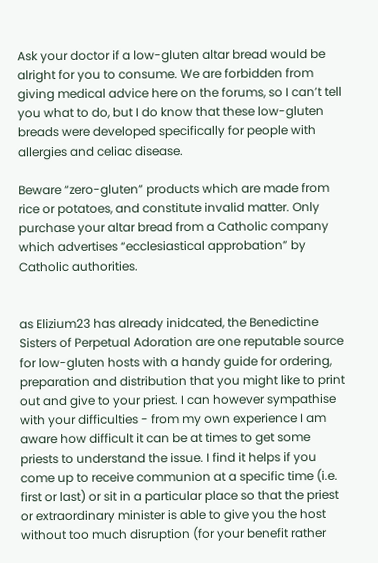Ask your doctor if a low-gluten altar bread would be alright for you to consume. We are forbidden from giving medical advice here on the forums, so I can’t tell you what to do, but I do know that these low-gluten breads were developed specifically for people with allergies and celiac disease.

Beware “zero-gluten” products which are made from rice or potatoes, and constitute invalid matter. Only purchase your altar bread from a Catholic company which advertises “ecclesiastical approbation” by Catholic authorities.


as Elizium23 has already inidcated, the Benedictine Sisters of Perpetual Adoration are one reputable source for low-gluten hosts with a handy guide for ordering, preparation and distribution that you might like to print out and give to your priest. I can however sympathise with your difficulties - from my own experience I am aware how difficult it can be at times to get some priests to understand the issue. I find it helps if you come up to receive communion at a specific time (i.e. first or last) or sit in a particular place so that the priest or extraordinary minister is able to give you the host without too much disruption (for your benefit rather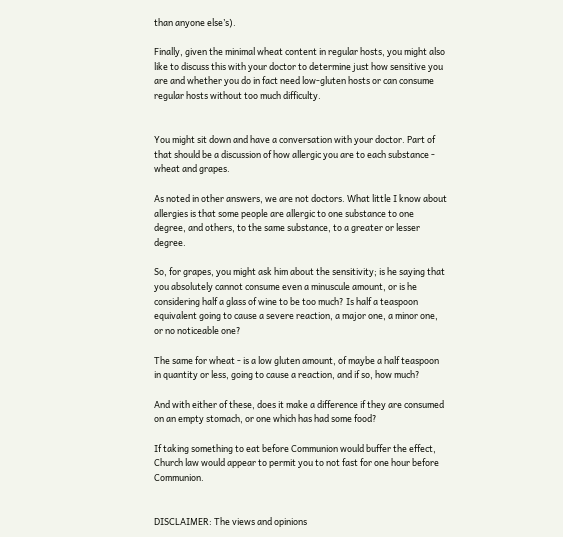than anyone else’s).

Finally, given the minimal wheat content in regular hosts, you might also like to discuss this with your doctor to determine just how sensitive you are and whether you do in fact need low-gluten hosts or can consume regular hosts without too much difficulty.


You might sit down and have a conversation with your doctor. Part of that should be a discussion of how allergic you are to each substance - wheat and grapes.

As noted in other answers, we are not doctors. What little I know about allergies is that some people are allergic to one substance to one degree, and others, to the same substance, to a greater or lesser degree.

So, for grapes, you might ask him about the sensitivity; is he saying that you absolutely cannot consume even a minuscule amount, or is he considering half a glass of wine to be too much? Is half a teaspoon equivalent going to cause a severe reaction, a major one, a minor one, or no noticeable one?

The same for wheat - is a low gluten amount, of maybe a half teaspoon in quantity or less, going to cause a reaction, and if so, how much?

And with either of these, does it make a difference if they are consumed on an empty stomach, or one which has had some food?

If taking something to eat before Communion would buffer the effect, Church law would appear to permit you to not fast for one hour before Communion.


DISCLAIMER: The views and opinions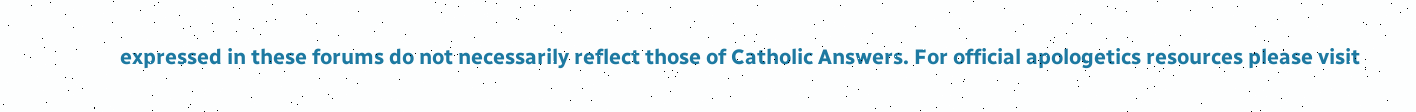expressed in these forums do not necessarily reflect those of Catholic Answers. For official apologetics resources please visit